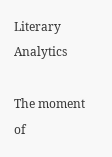Literary Analytics

The moment of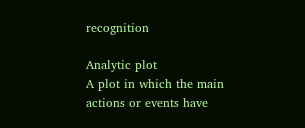recognition

Analytic plot
A plot in which the main actions or events have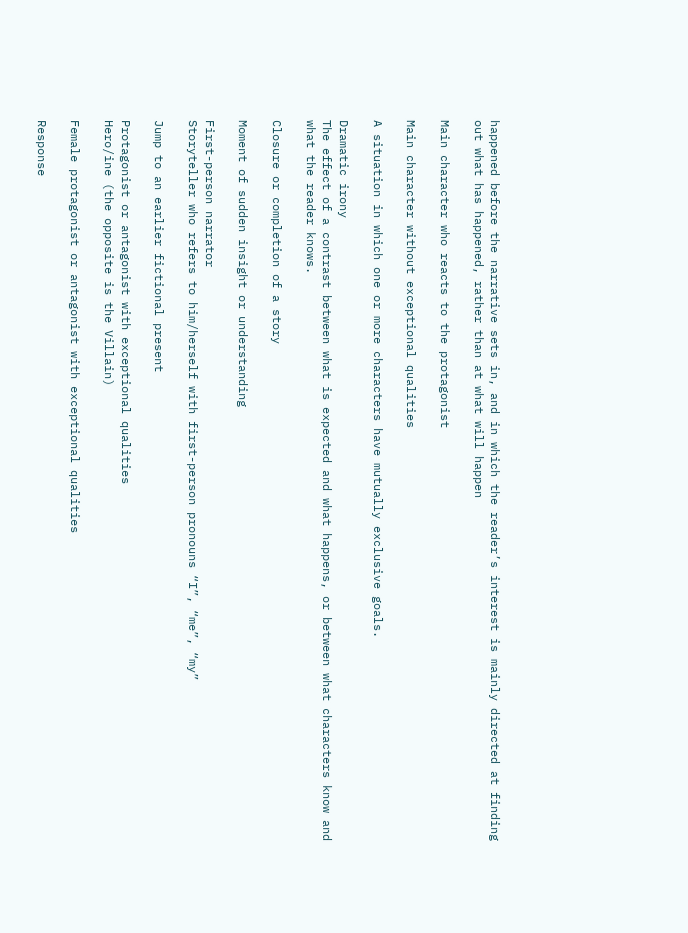happened before the narrative sets in, and in which the reader’s interest is mainly directed at finding out what has happened, rather than at what will happen

Main character who reacts to the protagonist

Main character without exceptional qualities

A situation in which one or more characters have mutually exclusive goals.

Dramatic irony
The effect of a contrast between what is expected and what happens, or between what characters know and what the reader knows.

Closure or completion of a story

Moment of sudden insight or understanding

First-person narrator
Storyteller who refers to him/herself with first-person pronouns “I”, “me”, “my”

Jump to an earlier fictional present

Protagonist or antagonist with exceptional qualities
Hero/ine (the opposite is the Villain)

Female protagonist or antagonist with exceptional qualities

Response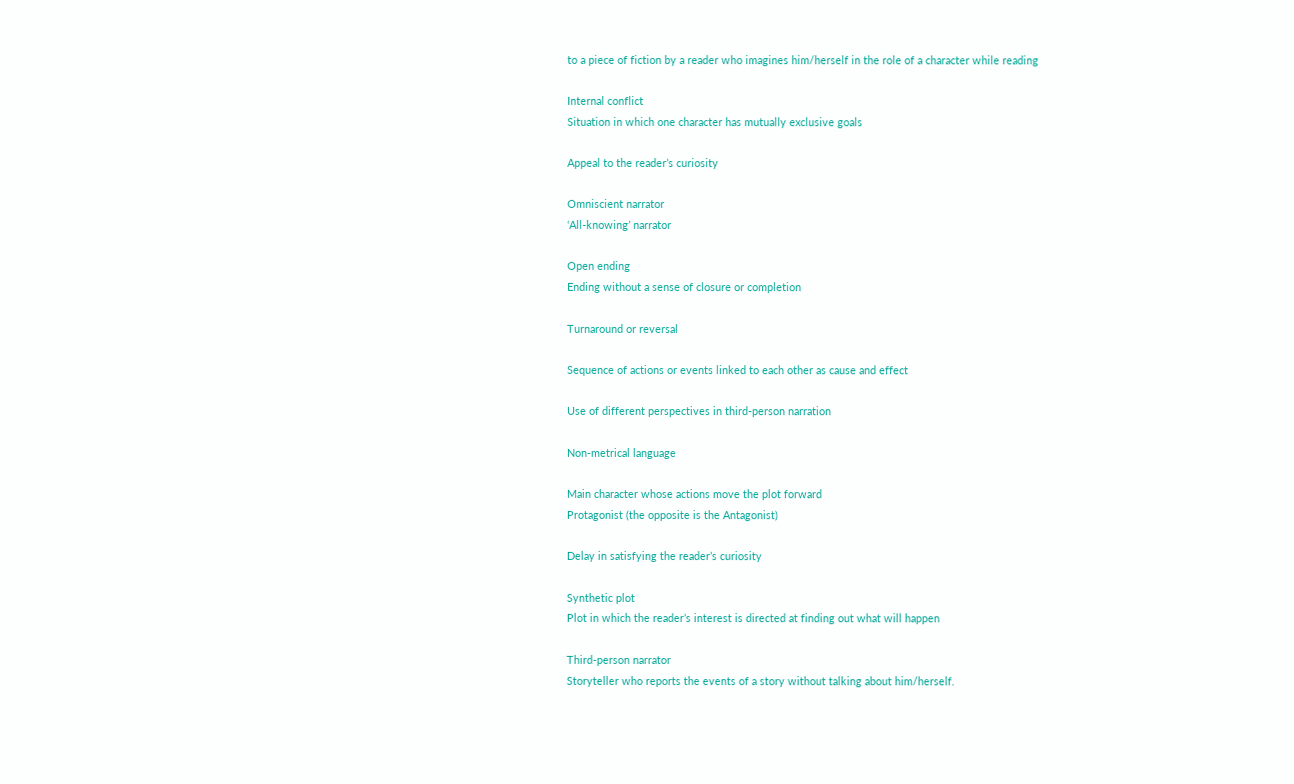to a piece of fiction by a reader who imagines him/herself in the role of a character while reading

Internal conflict
Situation in which one character has mutually exclusive goals

Appeal to the reader’s curiosity

Omniscient narrator
‘All-knowing’ narrator

Open ending
Ending without a sense of closure or completion

Turnaround or reversal

Sequence of actions or events linked to each other as cause and effect

Use of different perspectives in third-person narration

Non-metrical language

Main character whose actions move the plot forward
Protagonist (the opposite is the Antagonist)

Delay in satisfying the reader’s curiosity

Synthetic plot
Plot in which the reader’s interest is directed at finding out what will happen

Third-person narrator
Storyteller who reports the events of a story without talking about him/herself.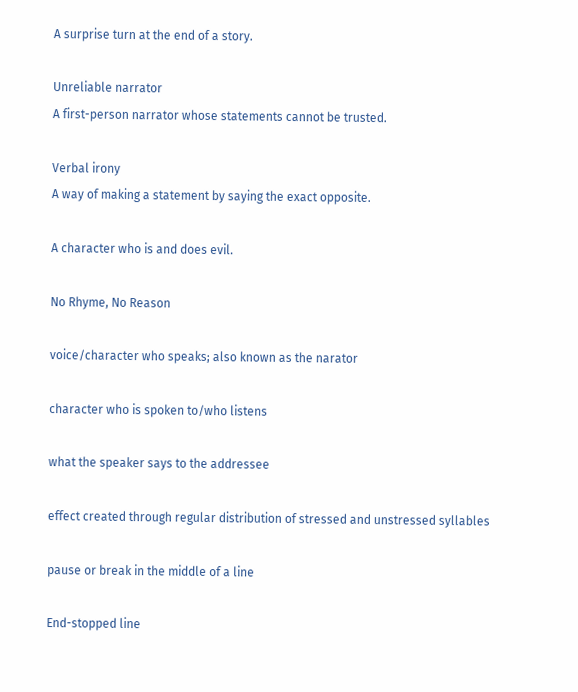A surprise turn at the end of a story.

Unreliable narrator
A first-person narrator whose statements cannot be trusted.

Verbal irony
A way of making a statement by saying the exact opposite.

A character who is and does evil.

No Rhyme, No Reason

voice/character who speaks; also known as the narator

character who is spoken to/who listens

what the speaker says to the addressee

effect created through regular distribution of stressed and unstressed syllables

pause or break in the middle of a line

End-stopped line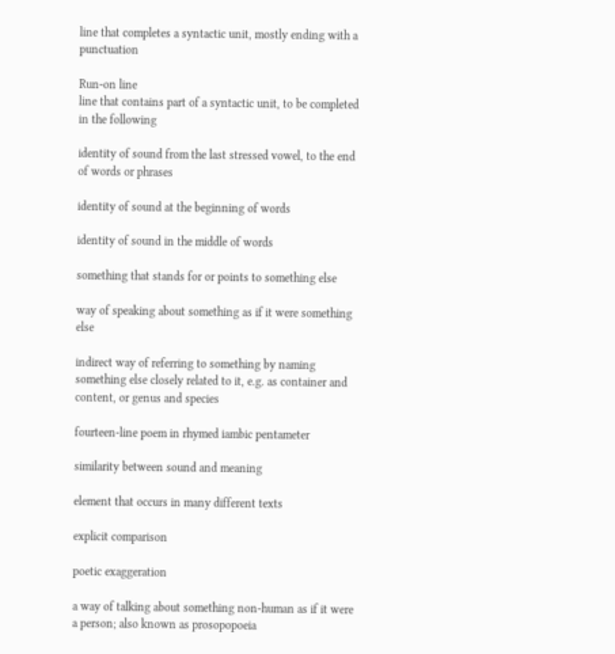line that completes a syntactic unit, mostly ending with a punctuation

Run-on line
line that contains part of a syntactic unit, to be completed in the following

identity of sound from the last stressed vowel, to the end of words or phrases

identity of sound at the beginning of words

identity of sound in the middle of words

something that stands for or points to something else

way of speaking about something as if it were something else

indirect way of referring to something by naming something else closely related to it, e.g. as container and content, or genus and species

fourteen-line poem in rhymed iambic pentameter

similarity between sound and meaning

element that occurs in many different texts

explicit comparison

poetic exaggeration

a way of talking about something non-human as if it were a person; also known as prosopopoeia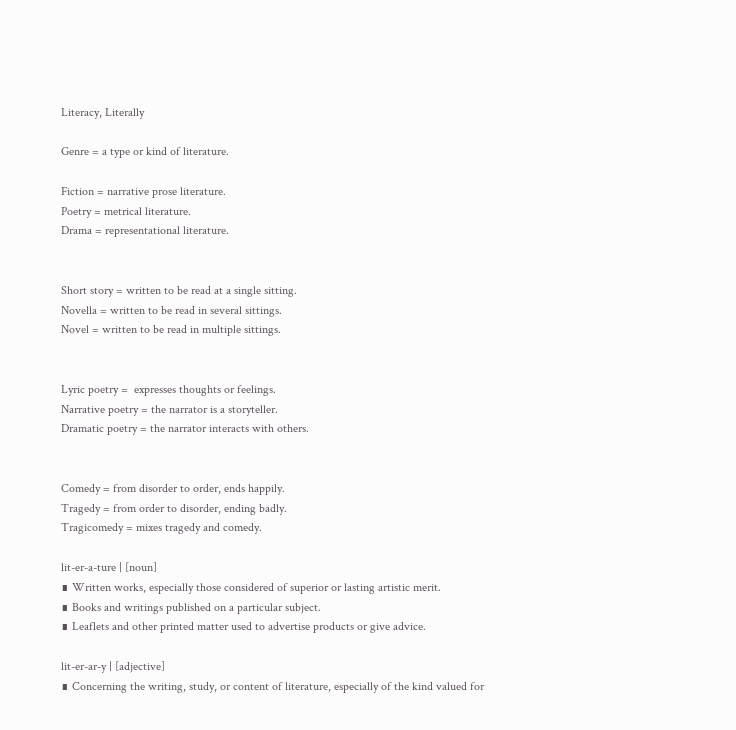Literacy, Literally

Genre = a type or kind of literature.

Fiction = narrative prose literature.
Poetry = metrical literature.
Drama = representational literature.


Short story = written to be read at a single sitting.
Novella = written to be read in several sittings.
Novel = written to be read in multiple sittings.


Lyric poetry =  expresses thoughts or feelings.
Narrative poetry = the narrator is a storyteller.
Dramatic poetry = the narrator interacts with others.


Comedy = from disorder to order, ends happily.
Tragedy = from order to disorder, ending badly.
Tragicomedy = mixes tragedy and comedy.

lit-er-a-ture | [noun]
∎ Written works, especially those considered of superior or lasting artistic merit.
∎ Books and writings published on a particular subject.
∎ Leaflets and other printed matter used to advertise products or give advice.

lit-er-ar-y | [adjective]
∎ Concerning the writing, study, or content of literature, especially of the kind valued for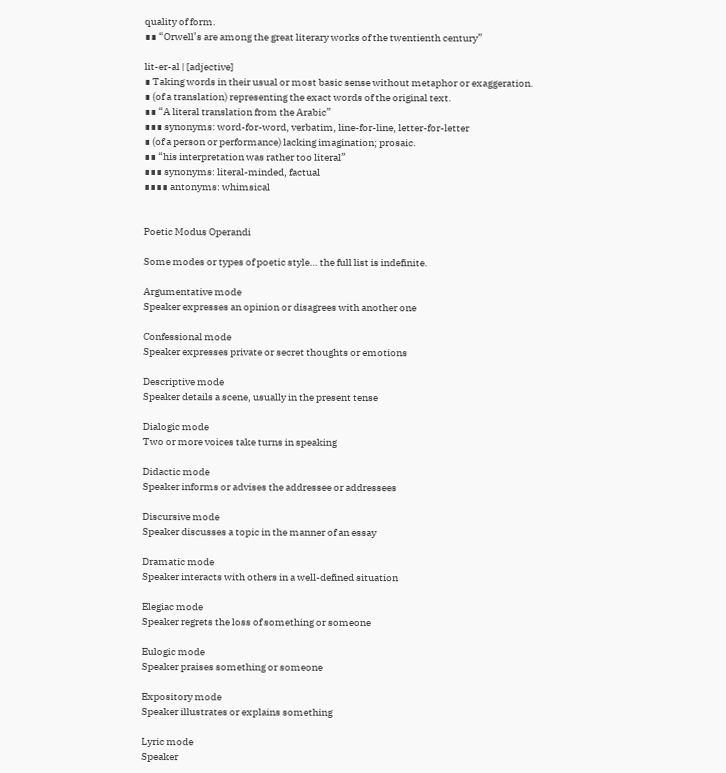quality of form.
∎∎ “Orwell’s are among the great literary works of the twentienth century”

lit-er-al | [adjective]
∎ Taking words in their usual or most basic sense without metaphor or exaggeration.
∎ (of a translation) representing the exact words of the original text.
∎∎ “A literal translation from the Arabic”
∎∎∎ synonyms: word-for-word, verbatim, line-for-line, letter-for-letter
∎ (of a person or performance) lacking imagination; prosaic.
∎∎ “his interpretation was rather too literal”
∎∎∎ synonyms: literal-minded, factual
∎∎∎∎ antonyms: whimsical


Poetic Modus Operandi

Some modes or types of poetic style… the full list is indefinite.

Argumentative mode
Speaker expresses an opinion or disagrees with another one

Confessional mode
Speaker expresses private or secret thoughts or emotions

Descriptive mode
Speaker details a scene, usually in the present tense

Dialogic mode
Two or more voices take turns in speaking

Didactic mode
Speaker informs or advises the addressee or addressees

Discursive mode
Speaker discusses a topic in the manner of an essay

Dramatic mode
Speaker interacts with others in a well-defined situation

Elegiac mode
Speaker regrets the loss of something or someone

Eulogic mode
Speaker praises something or someone

Expository mode
Speaker illustrates or explains something

Lyric mode
Speaker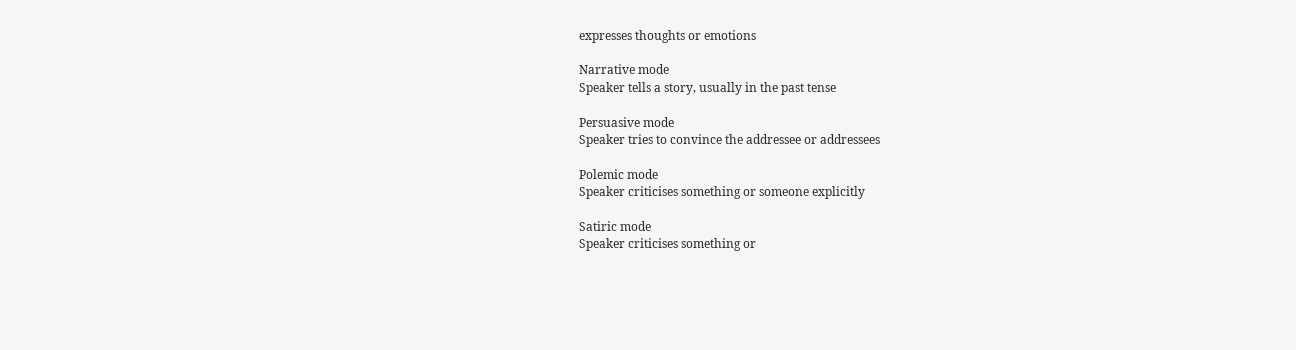expresses thoughts or emotions

Narrative mode
Speaker tells a story, usually in the past tense

Persuasive mode
Speaker tries to convince the addressee or addressees

Polemic mode
Speaker criticises something or someone explicitly

Satiric mode
Speaker criticises something or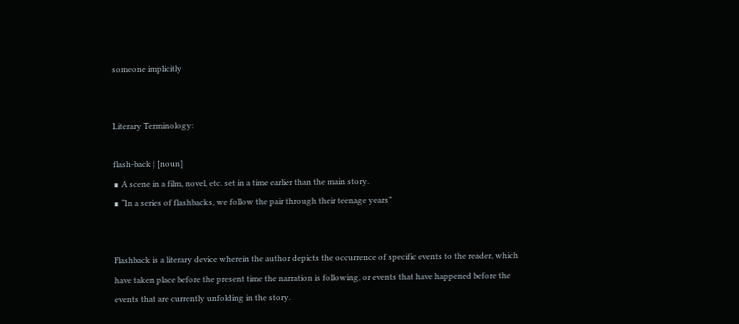someone implicitly


Literary Terminology:

flash-back | [noun]
∎ A scene in a film, novel, etc. set in a time earlier than the main story.
∎ “In a series of flashbacks, we follow the pair through their teenage years”


Flashback is a literary device wherein the author depicts the occurrence of specific events to the reader, which have taken place before the present time the narration is following, or events that have happened before the events that are currently unfolding in the story.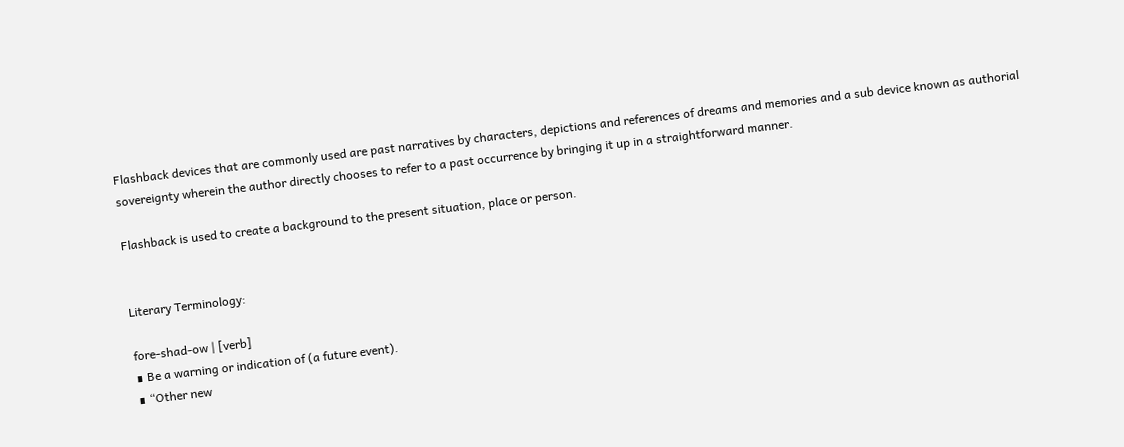Flashback devices that are commonly used are past narratives by characters, depictions and references of dreams and memories and a sub device known as authorial sovereignty wherein the author directly chooses to refer to a past occurrence by bringing it up in a straightforward manner.

Flashback is used to create a background to the present situation, place or person.


Literary Terminology:

fore-shad-ow | [verb]
∎ Be a warning or indication of (a future event).
∎ “Other new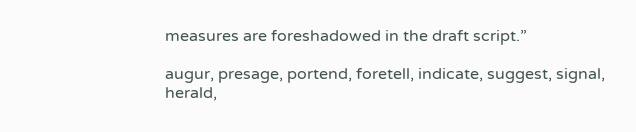measures are foreshadowed in the draft script.”

augur, presage, portend, foretell, indicate, suggest, signal, herald,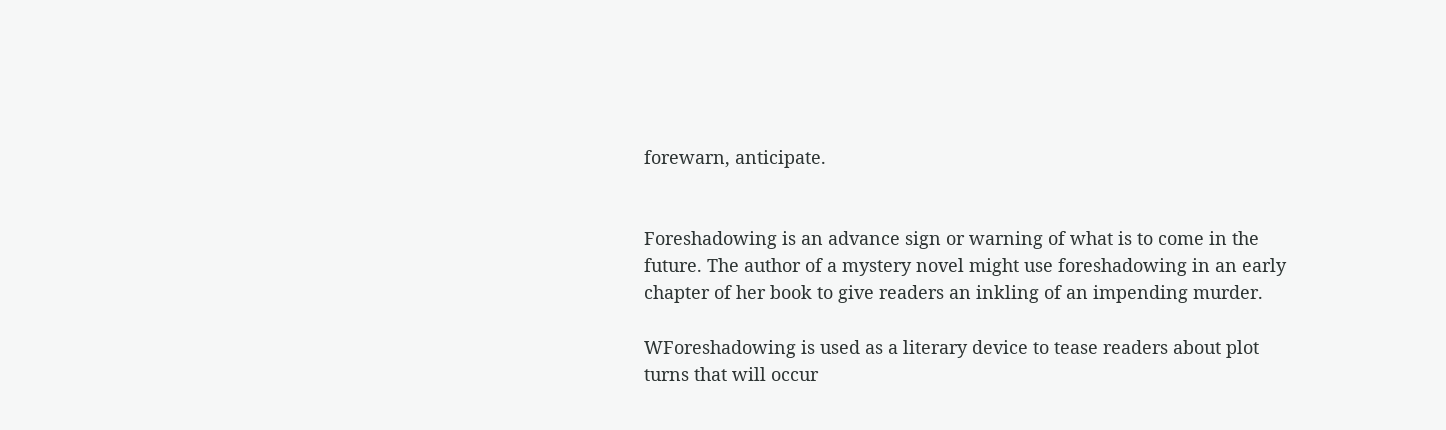forewarn, anticipate.


Foreshadowing is an advance sign or warning of what is to come in the future. The author of a mystery novel might use foreshadowing in an early chapter of her book to give readers an inkling of an impending murder.

WForeshadowing is used as a literary device to tease readers about plot turns that will occur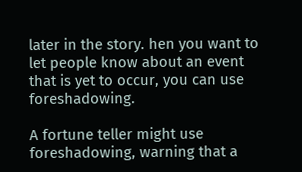later in the story. hen you want to let people know about an event that is yet to occur, you can use foreshadowing.

A fortune teller might use foreshadowing, warning that a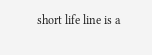short life line is a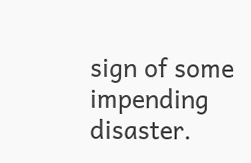sign of some impending disaster.